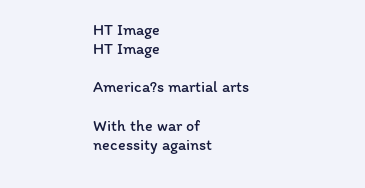HT Image
HT Image

America?s martial arts

With the war of necessity against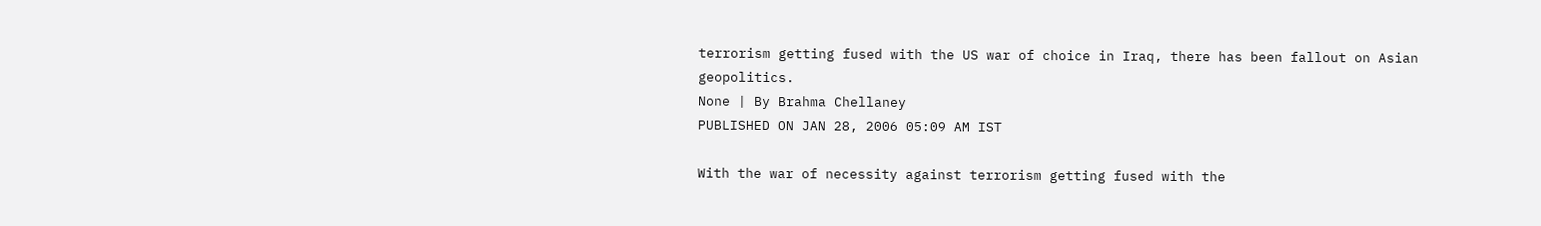terrorism getting fused with the US war of choice in Iraq, there has been fallout on Asian geopolitics.
None | By Brahma Chellaney
PUBLISHED ON JAN 28, 2006 05:09 AM IST

With the war of necessity against terrorism getting fused with the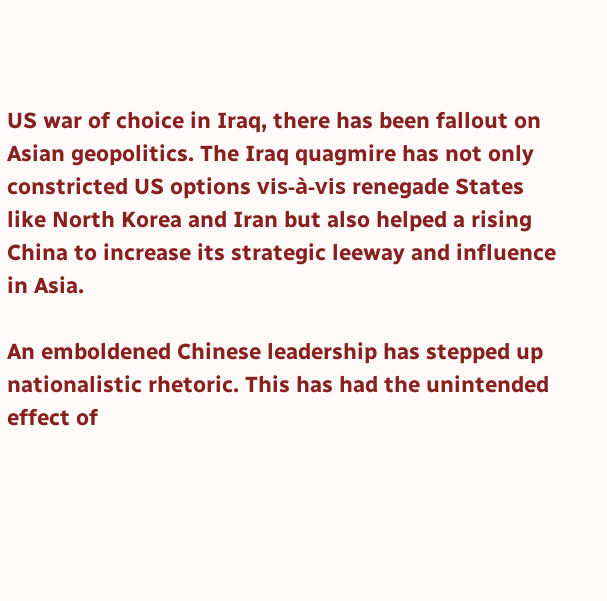US war of choice in Iraq, there has been fallout on Asian geopolitics. The Iraq quagmire has not only constricted US options vis-à-vis renegade States like North Korea and Iran but also helped a rising China to increase its strategic leeway and influence in Asia.

An emboldened Chinese leadership has stepped up nationalistic rhetoric. This has had the unintended effect of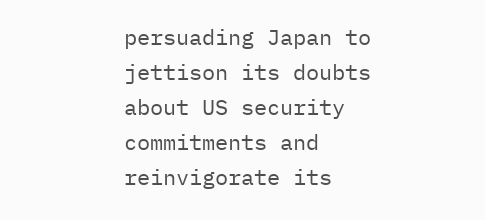persuading Japan to jettison its doubts about US security commitments and reinvigorate its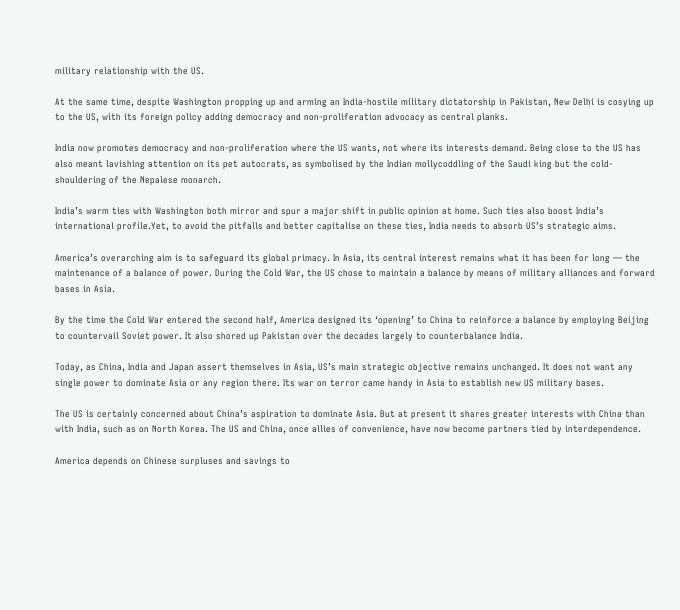military relationship with the US.

At the same time, despite Washington propping up and arming an India-hostile military dictatorship in Pakistan, New Delhi is cosying up to the US, with its foreign policy adding democracy and non-proliferation advocacy as central planks.

India now promotes democracy and non-proliferation where the US wants, not where its interests demand. Being close to the US has also meant lavishing attention on its pet autocrats, as symbolised by the Indian mollycoddling of the Saudi king but the cold-shouldering of the Nepalese monarch.

India’s warm ties with Washington both mirror and spur a major shift in public opinion at home. Such ties also boost India’s international profile.Yet, to avoid the pitfalls and better capitalise on these ties, India needs to absorb US’s strategic aims.

America’s overarching aim is to safeguard its global primacy. In Asia, its central interest remains what it has been for long — the maintenance of a balance of power. During the Cold War, the US chose to maintain a balance by means of military alliances and forward bases in Asia.

By the time the Cold War entered the second half, America designed its ‘opening’ to China to reinforce a balance by employing Beijing to countervail Soviet power. It also shored up Pakistan over the decades largely to counterbalance India.

Today, as China, India and Japan assert themselves in Asia, US’s main strategic objective remains unchanged. It does not want any single power to dominate Asia or any region there. Its war on terror came handy in Asia to establish new US military bases.

The US is certainly concerned about China’s aspiration to dominate Asia. But at present it shares greater interests with China than with India, such as on North Korea. The US and China, once allies of convenience, have now become partners tied by interdependence.

America depends on Chinese surpluses and savings to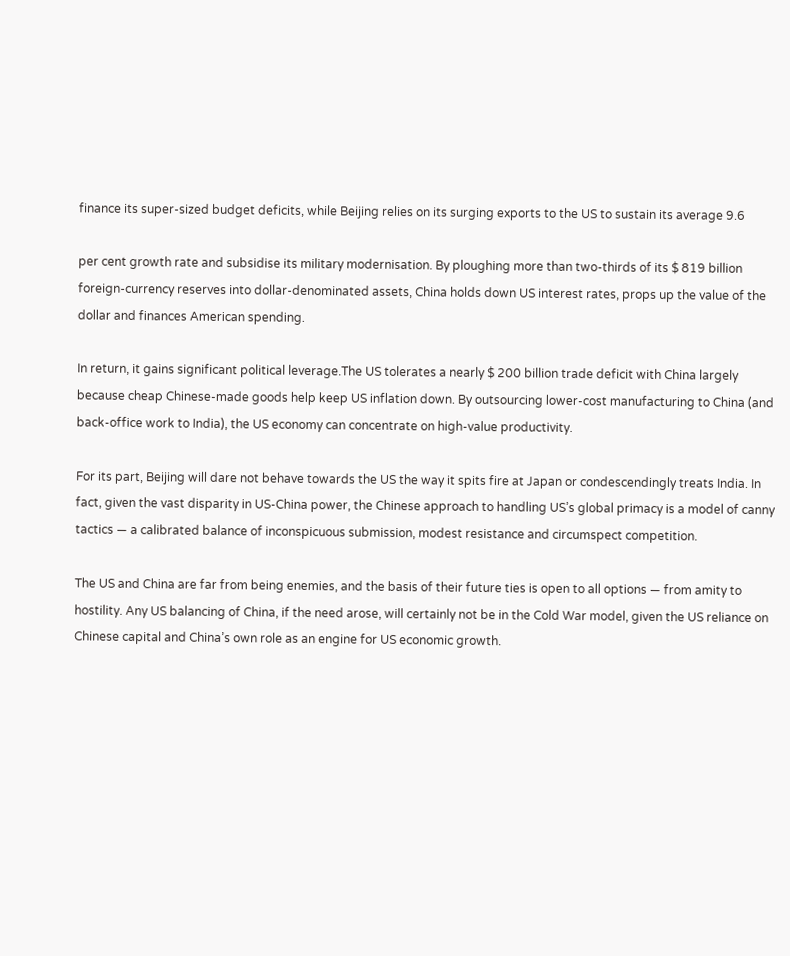finance its super-sized budget deficits, while Beijing relies on its surging exports to the US to sustain its average 9.6

per cent growth rate and subsidise its military modernisation. By ploughing more than two-thirds of its $ 819 billion foreign-currency reserves into dollar-denominated assets, China holds down US interest rates, props up the value of the dollar and finances American spending.

In return, it gains significant political leverage.The US tolerates a nearly $ 200 billion trade deficit with China largely because cheap Chinese-made goods help keep US inflation down. By outsourcing lower-cost manufacturing to China (and back-office work to India), the US economy can concentrate on high-value productivity.

For its part, Beijing will dare not behave towards the US the way it spits fire at Japan or condescendingly treats India. In fact, given the vast disparity in US-China power, the Chinese approach to handling US’s global primacy is a model of canny tactics — a calibrated balance of inconspicuous submission, modest resistance and circumspect competition.

The US and China are far from being enemies, and the basis of their future ties is open to all options — from amity to hostility. Any US balancing of China, if the need arose, will certainly not be in the Cold War model, given the US reliance on Chinese capital and China’s own role as an engine for US economic growth.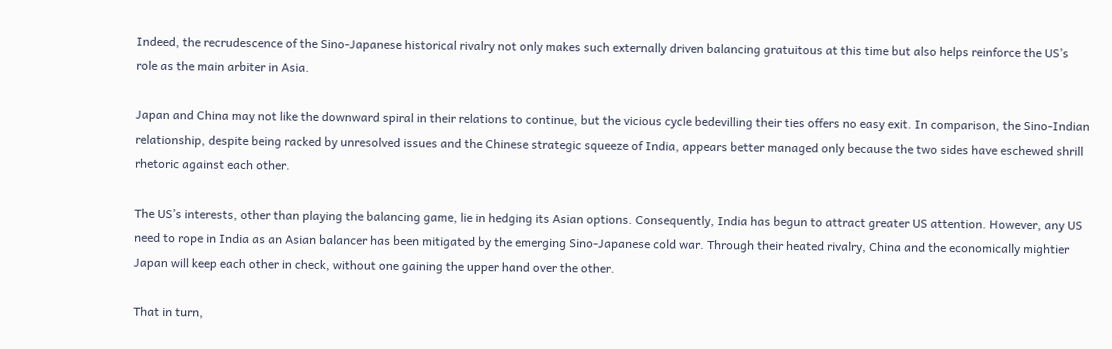Indeed, the recrudescence of the Sino-Japanese historical rivalry not only makes such externally driven balancing gratuitous at this time but also helps reinforce the US’s role as the main arbiter in Asia.

Japan and China may not like the downward spiral in their relations to continue, but the vicious cycle bedevilling their ties offers no easy exit. In comparison, the Sino-Indian relationship, despite being racked by unresolved issues and the Chinese strategic squeeze of India, appears better managed only because the two sides have eschewed shrill rhetoric against each other.

The US’s interests, other than playing the balancing game, lie in hedging its Asian options. Consequently, India has begun to attract greater US attention. However, any US need to rope in India as an Asian balancer has been mitigated by the emerging Sino-Japanese cold war. Through their heated rivalry, China and the economically mightier Japan will keep each other in check, without one gaining the upper hand over the other.

That in turn,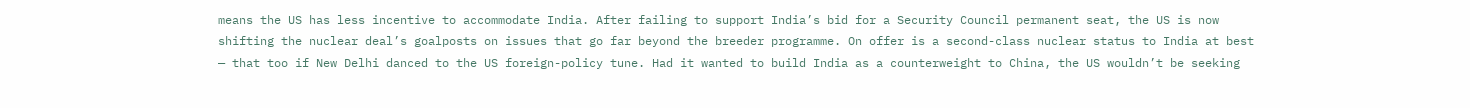means the US has less incentive to accommodate India. After failing to support India’s bid for a Security Council permanent seat, the US is now shifting the nuclear deal’s goalposts on issues that go far beyond the breeder programme. On offer is a second-class nuclear status to India at best — that too if New Delhi danced to the US foreign-policy tune. Had it wanted to build India as a counterweight to China, the US wouldn’t be seeking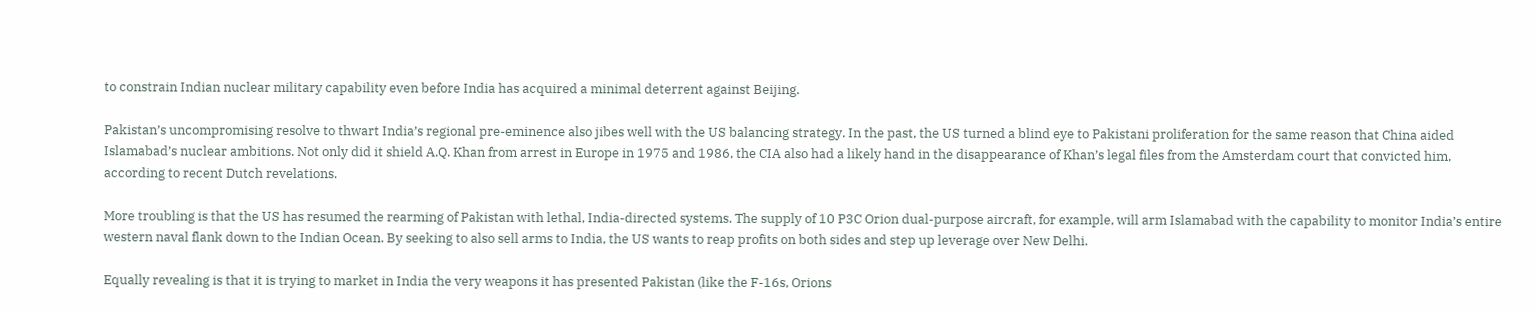to constrain Indian nuclear military capability even before India has acquired a minimal deterrent against Beijing.

Pakistan’s uncompromising resolve to thwart India’s regional pre-eminence also jibes well with the US balancing strategy. In the past, the US turned a blind eye to Pakistani proliferation for the same reason that China aided Islamabad’s nuclear ambitions. Not only did it shield A.Q. Khan from arrest in Europe in 1975 and 1986, the CIA also had a likely hand in the disappearance of Khan’s legal files from the Amsterdam court that convicted him, according to recent Dutch revelations.

More troubling is that the US has resumed the rearming of Pakistan with lethal, India-directed systems. The supply of 10 P3C Orion dual-purpose aircraft, for example, will arm Islamabad with the capability to monitor India’s entire western naval flank down to the Indian Ocean. By seeking to also sell arms to India, the US wants to reap profits on both sides and step up leverage over New Delhi.

Equally revealing is that it is trying to market in India the very weapons it has presented Pakistan (like the F-16s, Orions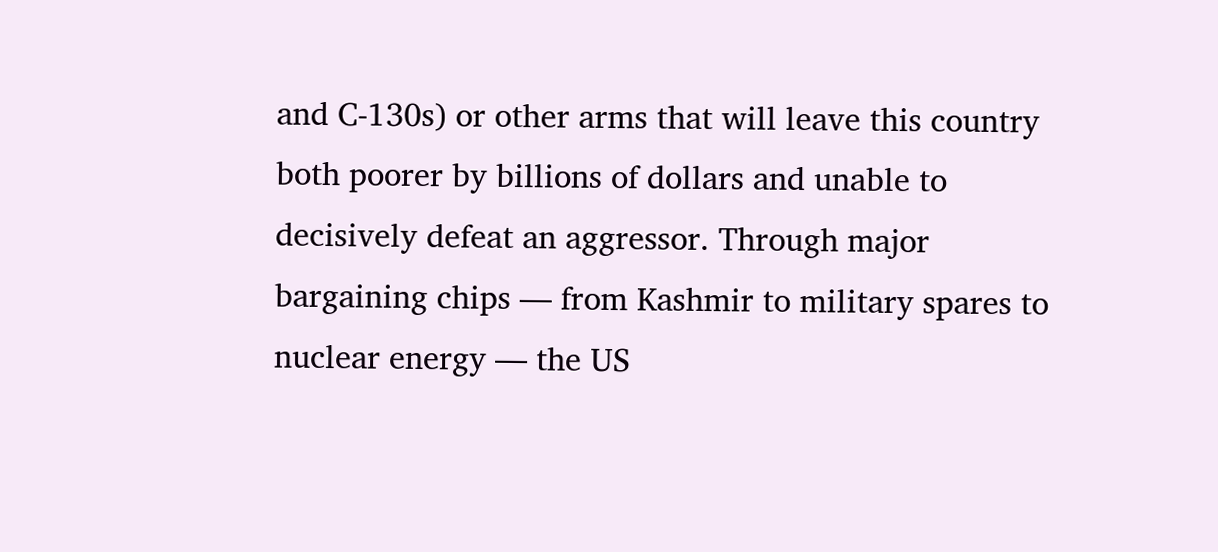and C-130s) or other arms that will leave this country both poorer by billions of dollars and unable to decisively defeat an aggressor. Through major bargaining chips — from Kashmir to military spares to nuclear energy — the US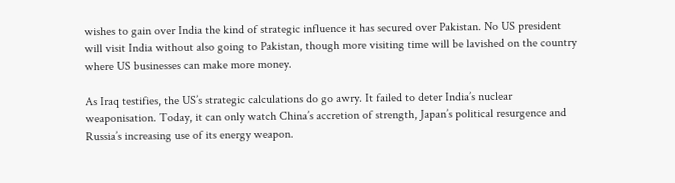wishes to gain over India the kind of strategic influence it has secured over Pakistan. No US president will visit India without also going to Pakistan, though more visiting time will be lavished on the country where US businesses can make more money.

As Iraq testifies, the US’s strategic calculations do go awry. It failed to deter India’s nuclear weaponisation. Today, it can only watch China’s accretion of strength, Japan’s political resurgence and Russia’s increasing use of its energy weapon.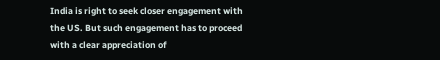India is right to seek closer engagement with the US. But such engagement has to proceed with a clear appreciation of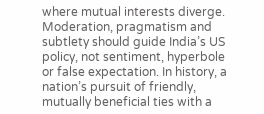where mutual interests diverge. Moderation, pragmatism and subtlety should guide India’s US policy, not sentiment, hyperbole or false expectation. In history, a nation’s pursuit of friendly, mutually beneficial ties with a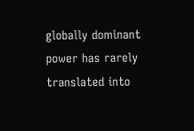globally dominant power has rarely translated into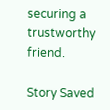securing a trustworthy friend.

Story Saved